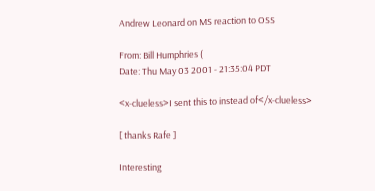Andrew Leonard on MS reaction to OSS

From: Bill Humphries (
Date: Thu May 03 2001 - 21:35:04 PDT

<x-clueless>I sent this to instead of</x-clueless>

[ thanks Rafe ]

Interesting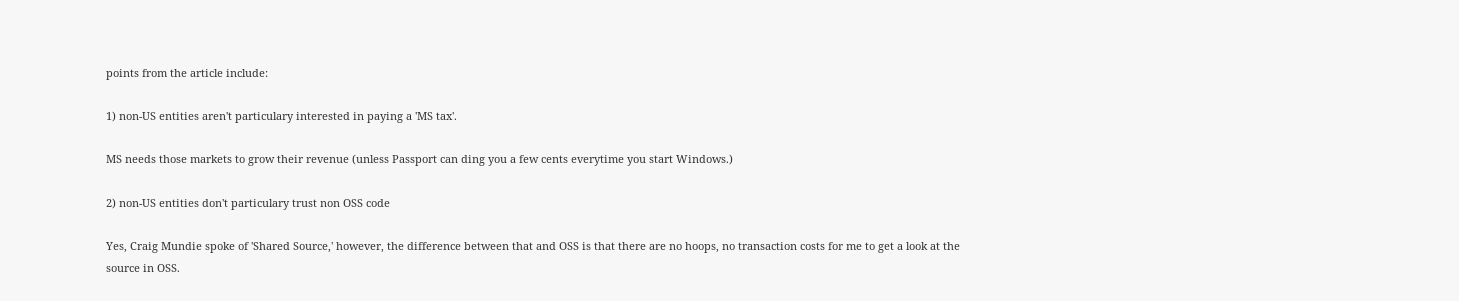points from the article include:

1) non-US entities aren't particulary interested in paying a 'MS tax'.

MS needs those markets to grow their revenue (unless Passport can ding you a few cents everytime you start Windows.)

2) non-US entities don't particulary trust non OSS code

Yes, Craig Mundie spoke of 'Shared Source,' however, the difference between that and OSS is that there are no hoops, no transaction costs for me to get a look at the source in OSS.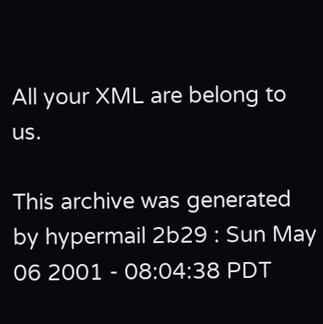All your XML are belong to us.

This archive was generated by hypermail 2b29 : Sun May 06 2001 - 08:04:38 PDT